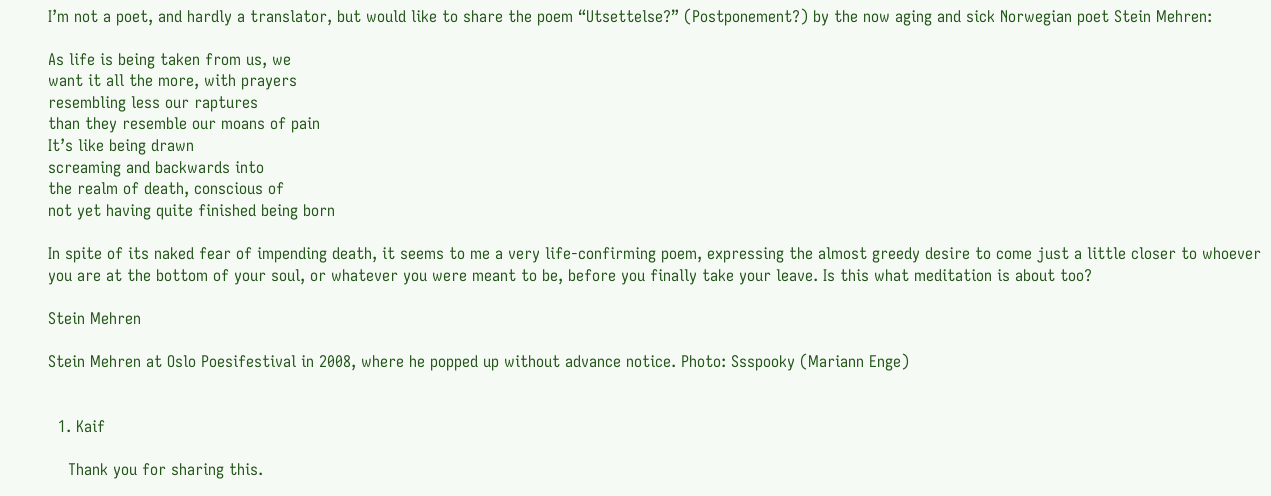I’m not a poet, and hardly a translator, but would like to share the poem “Utsettelse?” (Postponement?) by the now aging and sick Norwegian poet Stein Mehren:

As life is being taken from us, we
want it all the more, with prayers
resembling less our raptures
than they resemble our moans of pain
It’s like being drawn
screaming and backwards into
the realm of death, conscious of
not yet having quite finished being born

In spite of its naked fear of impending death, it seems to me a very life-confirming poem, expressing the almost greedy desire to come just a little closer to whoever you are at the bottom of your soul, or whatever you were meant to be, before you finally take your leave. Is this what meditation is about too?

Stein Mehren

Stein Mehren at Oslo Poesifestival in 2008, where he popped up without advance notice. Photo: Ssspooky (Mariann Enge)


  1. Kaif

    Thank you for sharing this.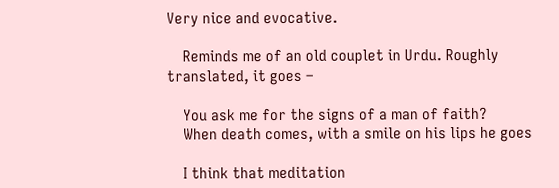Very nice and evocative.

    Reminds me of an old couplet in Urdu. Roughly translated, it goes –

    You ask me for the signs of a man of faith?
    When death comes, with a smile on his lips he goes

    I think that meditation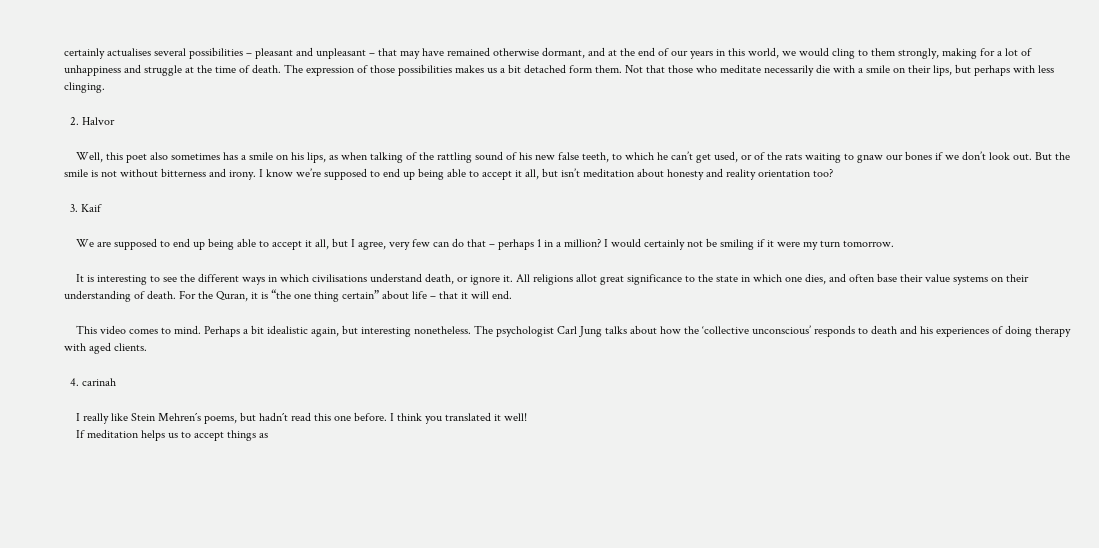certainly actualises several possibilities – pleasant and unpleasant – that may have remained otherwise dormant, and at the end of our years in this world, we would cling to them strongly, making for a lot of unhappiness and struggle at the time of death. The expression of those possibilities makes us a bit detached form them. Not that those who meditate necessarily die with a smile on their lips, but perhaps with less clinging.

  2. Halvor

    Well, this poet also sometimes has a smile on his lips, as when talking of the rattling sound of his new false teeth, to which he can’t get used, or of the rats waiting to gnaw our bones if we don’t look out. But the smile is not without bitterness and irony. I know we’re supposed to end up being able to accept it all, but isn’t meditation about honesty and reality orientation too?

  3. Kaif

    We are supposed to end up being able to accept it all, but I agree, very few can do that – perhaps 1 in a million? I would certainly not be smiling if it were my turn tomorrow.

    It is interesting to see the different ways in which civilisations understand death, or ignore it. All religions allot great significance to the state in which one dies, and often base their value systems on their understanding of death. For the Quran, it is “the one thing certain” about life – that it will end.

    This video comes to mind. Perhaps a bit idealistic again, but interesting nonetheless. The psychologist Carl Jung talks about how the ‘collective unconscious’ responds to death and his experiences of doing therapy with aged clients.

  4. carinah

    I really like Stein Mehren´s poems, but hadn´t read this one before. I think you translated it well!
    If meditation helps us to accept things as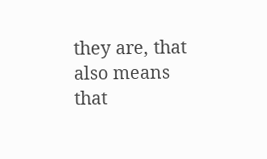they are, that also means that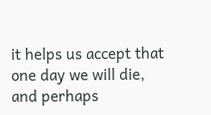it helps us accept that one day we will die, and perhaps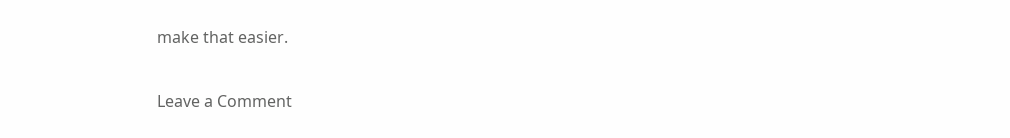make that easier.

Leave a Comment